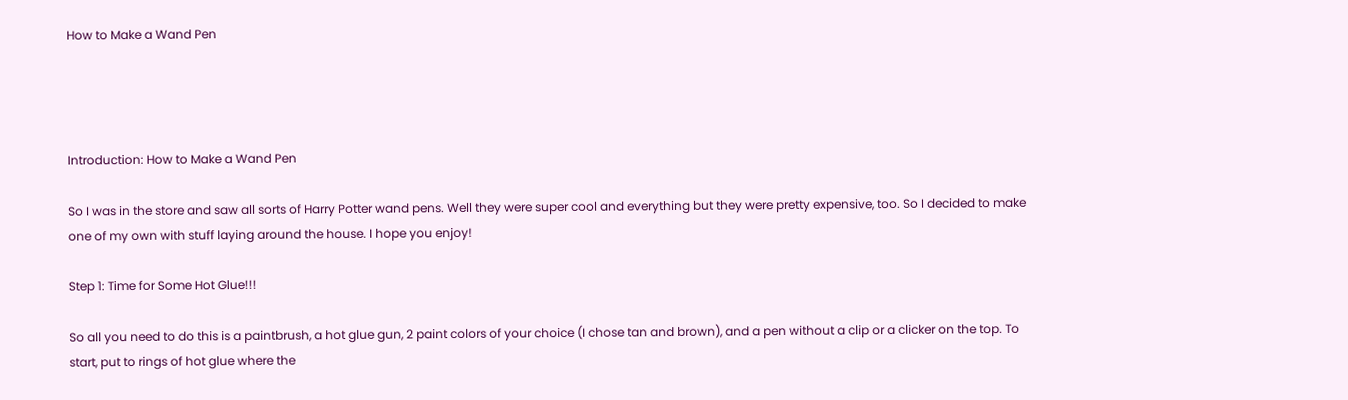How to Make a Wand Pen




Introduction: How to Make a Wand Pen

So I was in the store and saw all sorts of Harry Potter wand pens. Well they were super cool and everything but they were pretty expensive, too. So I decided to make one of my own with stuff laying around the house. I hope you enjoy!

Step 1: Time for Some Hot Glue!!!

So all you need to do this is a paintbrush, a hot glue gun, 2 paint colors of your choice (I chose tan and brown), and a pen without a clip or a clicker on the top. To start, put to rings of hot glue where the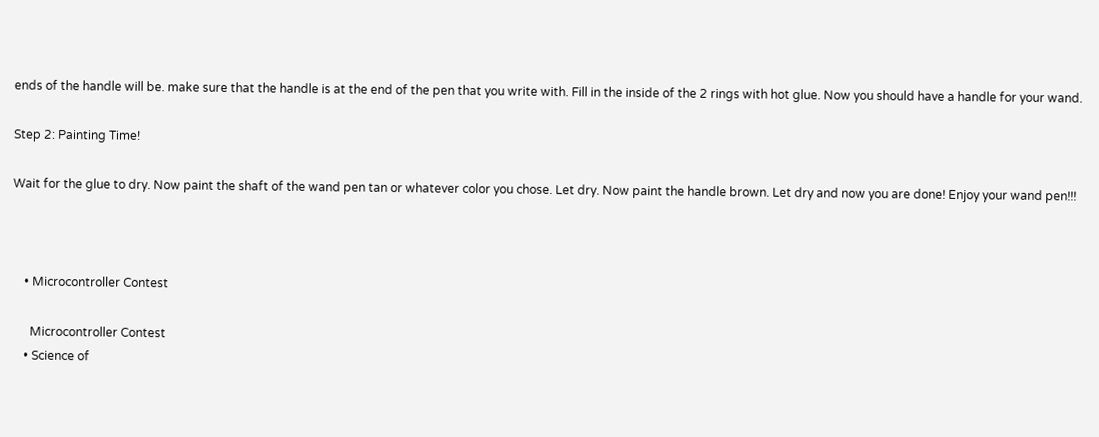ends of the handle will be. make sure that the handle is at the end of the pen that you write with. Fill in the inside of the 2 rings with hot glue. Now you should have a handle for your wand.

Step 2: Painting Time!

Wait for the glue to dry. Now paint the shaft of the wand pen tan or whatever color you chose. Let dry. Now paint the handle brown. Let dry and now you are done! Enjoy your wand pen!!!



    • Microcontroller Contest

      Microcontroller Contest
    • Science of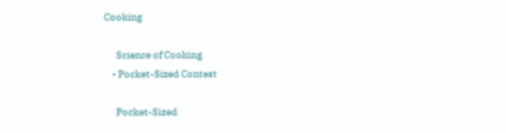Cooking

      Science of Cooking
    • Pocket-Sized Contest

      Pocket-Sized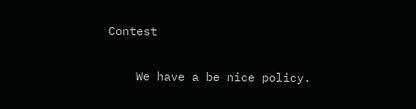Contest

    We have a be nice policy.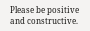Please be positive and constructive.